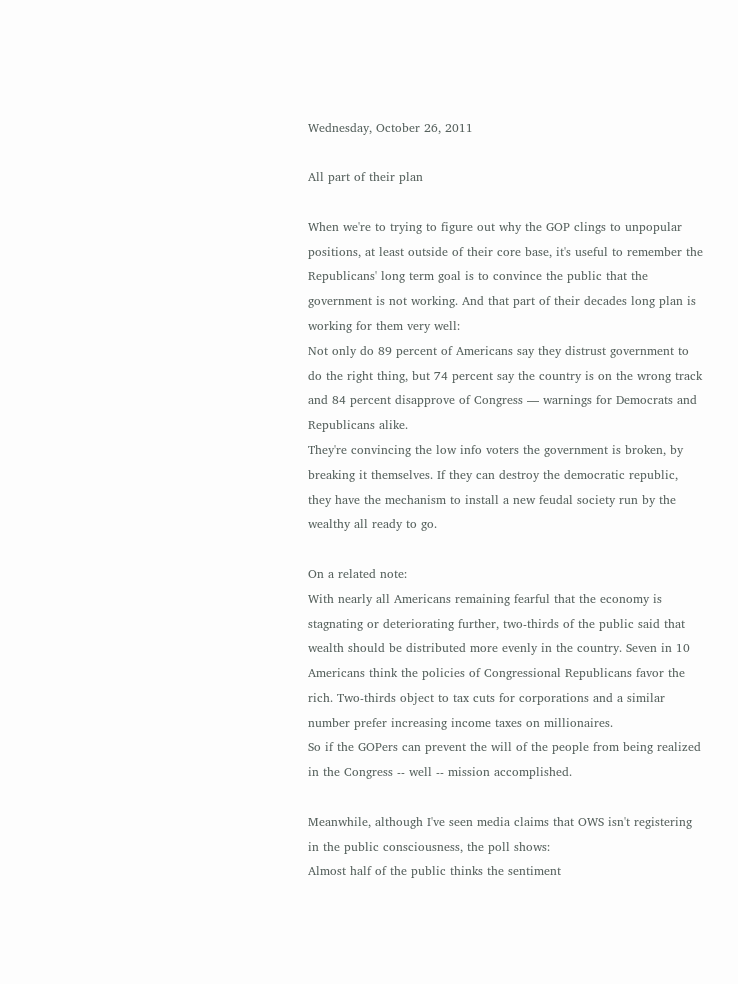Wednesday, October 26, 2011

All part of their plan

When we're to trying to figure out why the GOP clings to unpopular positions, at least outside of their core base, it's useful to remember the Republicans' long term goal is to convince the public that the government is not working. And that part of their decades long plan is working for them very well:
Not only do 89 percent of Americans say they distrust government to do the right thing, but 74 percent say the country is on the wrong track and 84 percent disapprove of Congress — warnings for Democrats and Republicans alike.
They're convincing the low info voters the government is broken, by breaking it themselves. If they can destroy the democratic republic, they have the mechanism to install a new feudal society run by the wealthy all ready to go.

On a related note:
With nearly all Americans remaining fearful that the economy is stagnating or deteriorating further, two-thirds of the public said that wealth should be distributed more evenly in the country. Seven in 10 Americans think the policies of Congressional Republicans favor the rich. Two-thirds object to tax cuts for corporations and a similar number prefer increasing income taxes on millionaires.
So if the GOPers can prevent the will of the people from being realized in the Congress -- well -- mission accomplished.

Meanwhile, although I've seen media claims that OWS isn't registering in the public consciousness, the poll shows:
Almost half of the public thinks the sentiment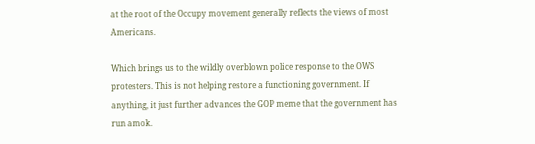at the root of the Occupy movement generally reflects the views of most Americans.

Which brings us to the wildly overblown police response to the OWS protesters. This is not helping restore a functioning government. If anything, it just further advances the GOP meme that the government has run amok.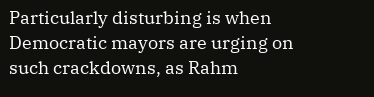Particularly disturbing is when Democratic mayors are urging on such crackdowns, as Rahm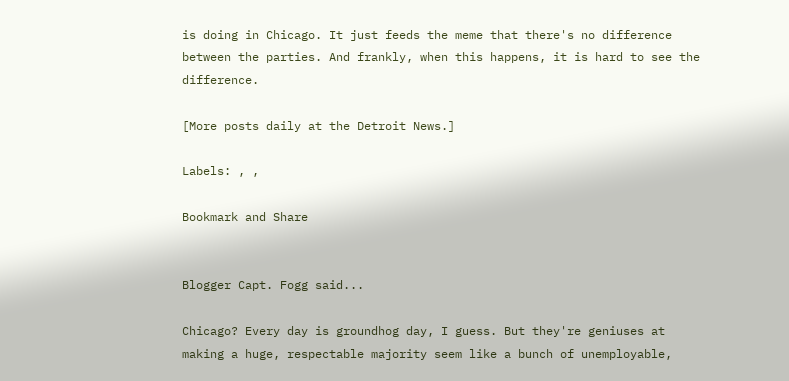is doing in Chicago. It just feeds the meme that there's no difference between the parties. And frankly, when this happens, it is hard to see the difference.

[More posts daily at the Detroit News.]

Labels: , ,

Bookmark and Share


Blogger Capt. Fogg said...

Chicago? Every day is groundhog day, I guess. But they're geniuses at making a huge, respectable majority seem like a bunch of unemployable,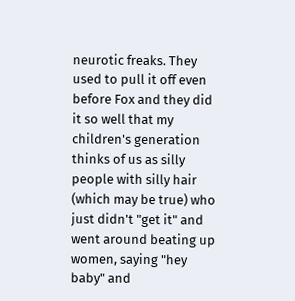neurotic freaks. They used to pull it off even before Fox and they did it so well that my children's generation thinks of us as silly people with silly hair (which may be true) who just didn't "get it" and went around beating up women, saying "hey baby" and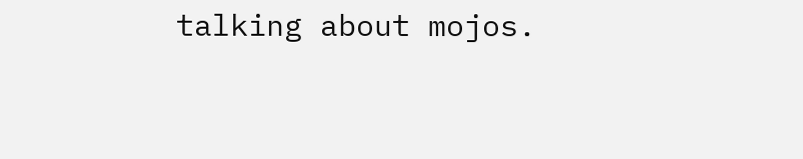talking about mojos.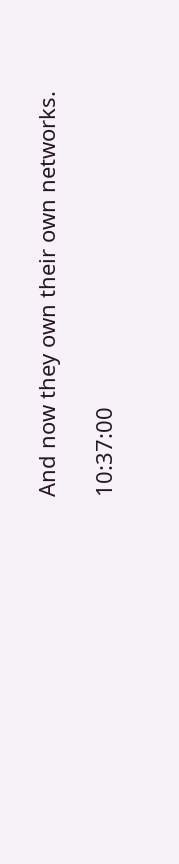And now they own their own networks.

10:37:00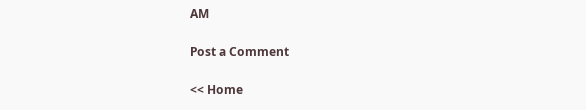AM

Post a Comment

<< Home